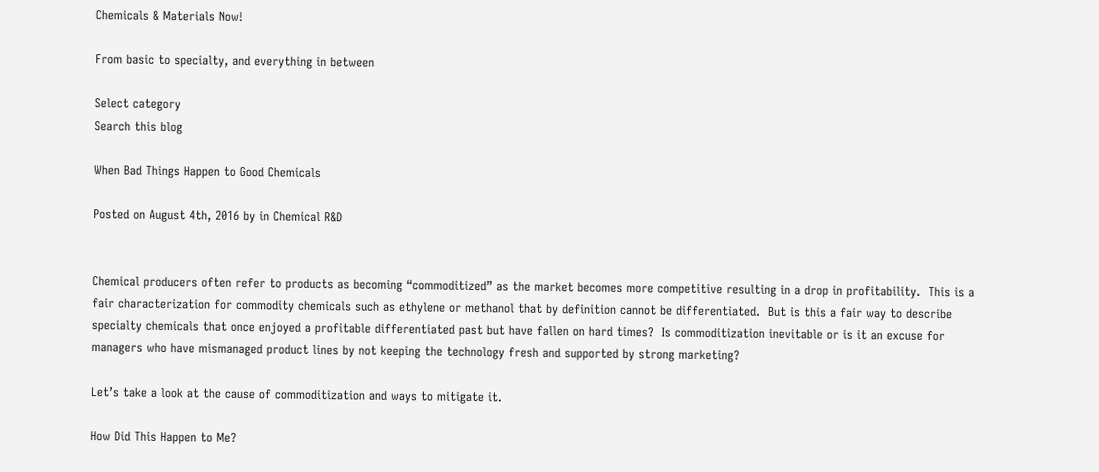Chemicals & Materials Now!

From basic to specialty, and everything in between

Select category
Search this blog

When Bad Things Happen to Good Chemicals

Posted on August 4th, 2016 by in Chemical R&D


Chemical producers often refer to products as becoming “commoditized” as the market becomes more competitive resulting in a drop in profitability.  This is a fair characterization for commodity chemicals such as ethylene or methanol that by definition cannot be differentiated.  But is this a fair way to describe specialty chemicals that once enjoyed a profitable differentiated past but have fallen on hard times?  Is commoditization inevitable or is it an excuse for managers who have mismanaged product lines by not keeping the technology fresh and supported by strong marketing?

Let’s take a look at the cause of commoditization and ways to mitigate it.

How Did This Happen to Me?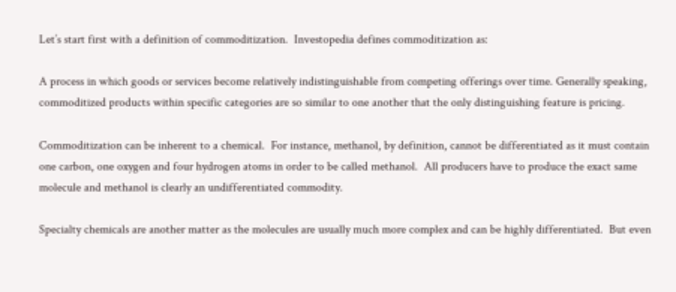Let’s start first with a definition of commoditization.  Investopedia defines commoditization as:

A process in which goods or services become relatively indistinguishable from competing offerings over time. Generally speaking, commoditized products within specific categories are so similar to one another that the only distinguishing feature is pricing.

Commoditization can be inherent to a chemical.  For instance, methanol, by definition, cannot be differentiated as it must contain one carbon, one oxygen and four hydrogen atoms in order to be called methanol.  All producers have to produce the exact same molecule and methanol is clearly an undifferentiated commodity.

Specialty chemicals are another matter as the molecules are usually much more complex and can be highly differentiated.  But even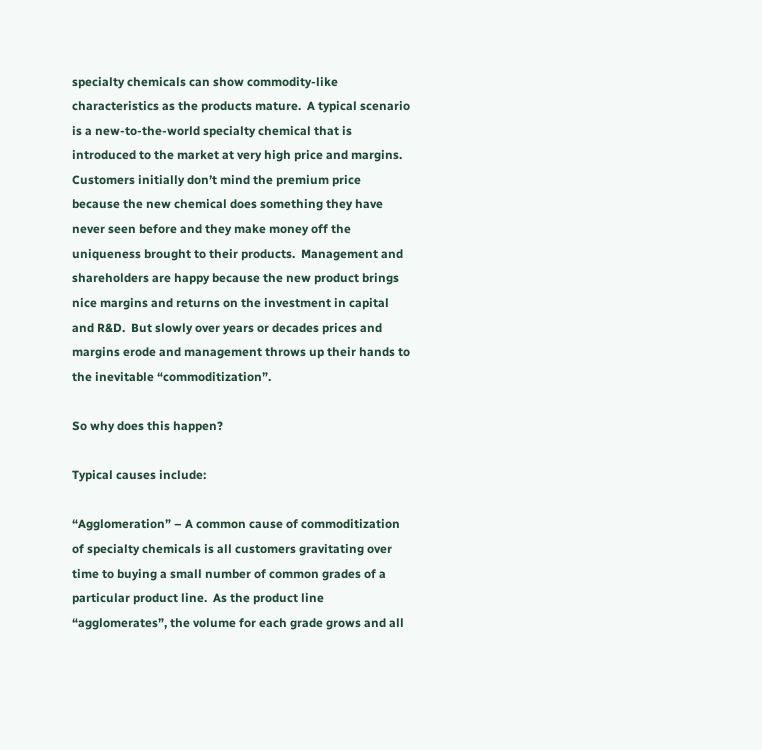specialty chemicals can show commodity-like characteristics as the products mature.  A typical scenario is a new-to-the-world specialty chemical that is introduced to the market at very high price and margins.  Customers initially don’t mind the premium price because the new chemical does something they have never seen before and they make money off the uniqueness brought to their products.  Management and shareholders are happy because the new product brings nice margins and returns on the investment in capital and R&D.  But slowly over years or decades prices and margins erode and management throws up their hands to the inevitable “commoditization”.

So why does this happen?

Typical causes include:

“Agglomeration” – A common cause of commoditization of specialty chemicals is all customers gravitating over time to buying a small number of common grades of a particular product line.  As the product line “agglomerates”, the volume for each grade grows and all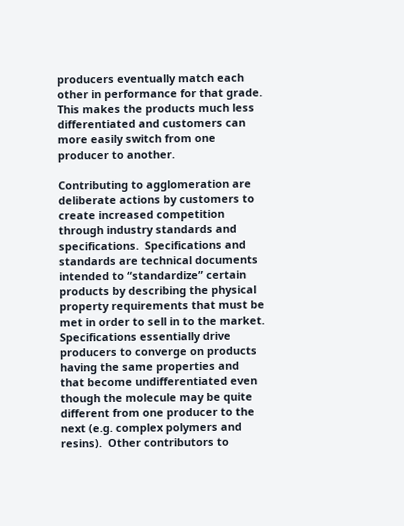producers eventually match each other in performance for that grade.  This makes the products much less differentiated and customers can more easily switch from one producer to another.

Contributing to agglomeration are deliberate actions by customers to create increased competition through industry standards and specifications.  Specifications and standards are technical documents intended to “standardize” certain products by describing the physical property requirements that must be met in order to sell in to the market.  Specifications essentially drive producers to converge on products having the same properties and that become undifferentiated even though the molecule may be quite different from one producer to the next (e.g. complex polymers and resins).  Other contributors to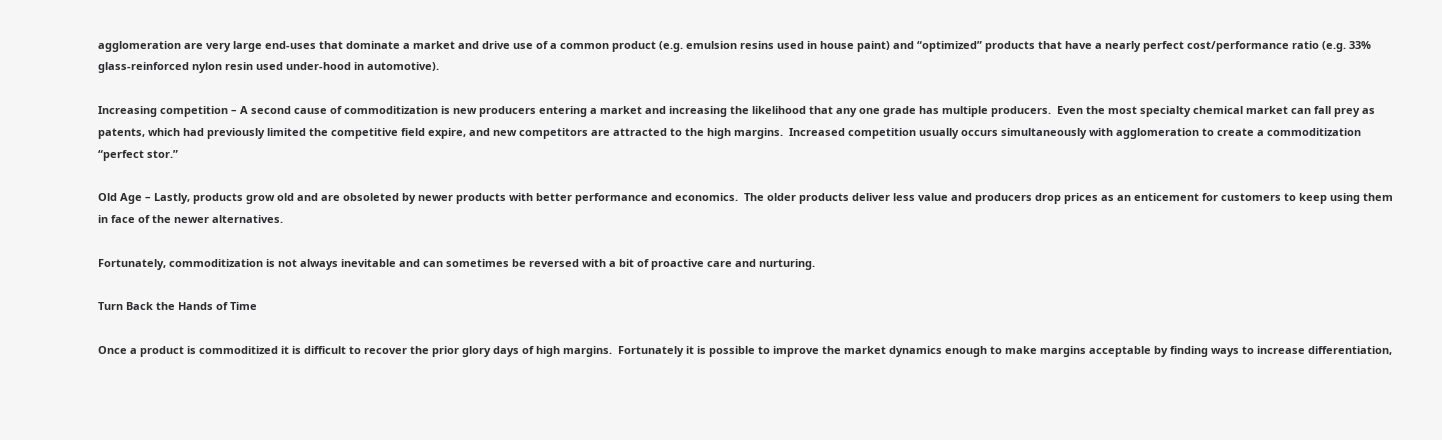agglomeration are very large end-uses that dominate a market and drive use of a common product (e.g. emulsion resins used in house paint) and “optimized” products that have a nearly perfect cost/performance ratio (e.g. 33% glass-reinforced nylon resin used under-hood in automotive).

Increasing competition – A second cause of commoditization is new producers entering a market and increasing the likelihood that any one grade has multiple producers.  Even the most specialty chemical market can fall prey as patents, which had previously limited the competitive field expire, and new competitors are attracted to the high margins.  Increased competition usually occurs simultaneously with agglomeration to create a commoditization “perfect stor.”

Old Age – Lastly, products grow old and are obsoleted by newer products with better performance and economics.  The older products deliver less value and producers drop prices as an enticement for customers to keep using them in face of the newer alternatives.

Fortunately, commoditization is not always inevitable and can sometimes be reversed with a bit of proactive care and nurturing.

Turn Back the Hands of Time

Once a product is commoditized it is difficult to recover the prior glory days of high margins.  Fortunately it is possible to improve the market dynamics enough to make margins acceptable by finding ways to increase differentiation,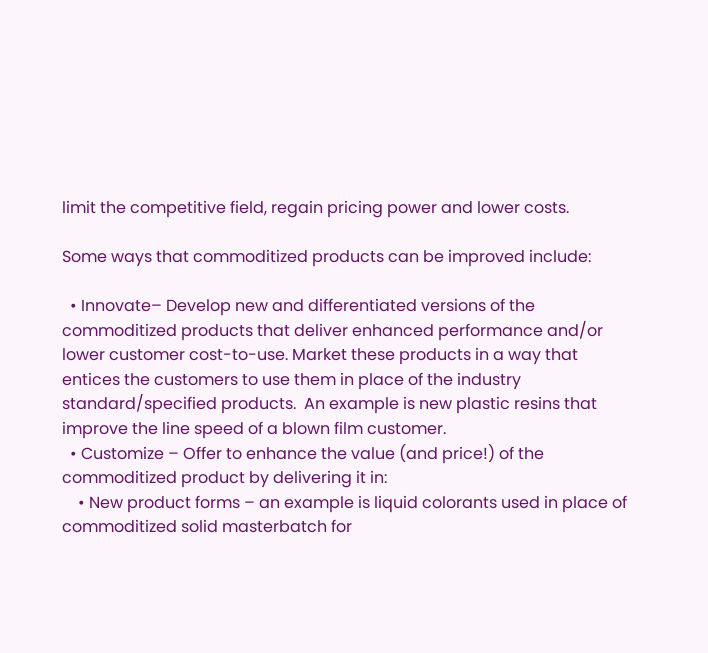limit the competitive field, regain pricing power and lower costs.

Some ways that commoditized products can be improved include:

  • Innovate– Develop new and differentiated versions of the commoditized products that deliver enhanced performance and/or lower customer cost-to-use. Market these products in a way that entices the customers to use them in place of the industry standard/specified products.  An example is new plastic resins that improve the line speed of a blown film customer.
  • Customize – Offer to enhance the value (and price!) of the commoditized product by delivering it in:
    • New product forms – an example is liquid colorants used in place of commoditized solid masterbatch for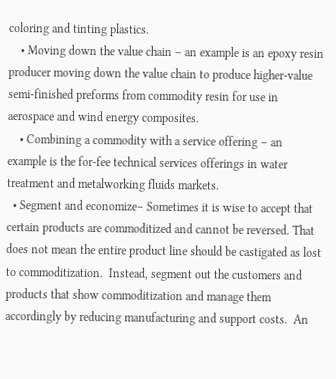coloring and tinting plastics.
    • Moving down the value chain – an example is an epoxy resin producer moving down the value chain to produce higher-value semi-finished preforms from commodity resin for use in aerospace and wind energy composites.
    • Combining a commodity with a service offering – an example is the for-fee technical services offerings in water treatment and metalworking fluids markets.
  • Segment and economize– Sometimes it is wise to accept that certain products are commoditized and cannot be reversed. That does not mean the entire product line should be castigated as lost to commoditization.  Instead, segment out the customers and products that show commoditization and manage them accordingly by reducing manufacturing and support costs.  An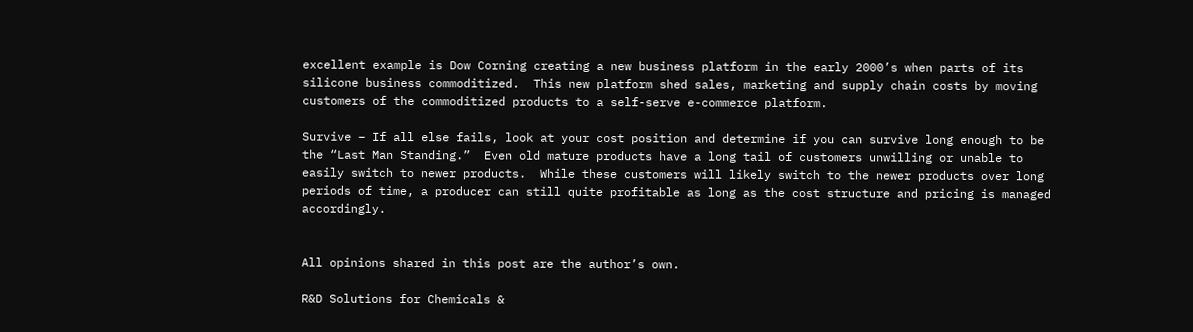excellent example is Dow Corning creating a new business platform in the early 2000’s when parts of its silicone business commoditized.  This new platform shed sales, marketing and supply chain costs by moving customers of the commoditized products to a self-serve e-commerce platform.

Survive – If all else fails, look at your cost position and determine if you can survive long enough to be the “Last Man Standing.”  Even old mature products have a long tail of customers unwilling or unable to easily switch to newer products.  While these customers will likely switch to the newer products over long periods of time, a producer can still quite profitable as long as the cost structure and pricing is managed accordingly.


All opinions shared in this post are the author’s own.

R&D Solutions for Chemicals &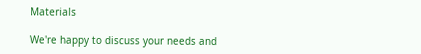Materials

We're happy to discuss your needs and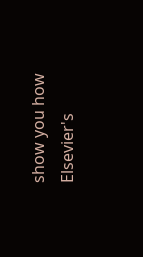show you how Elsevier's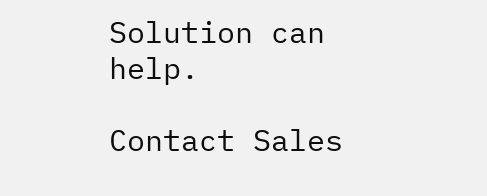Solution can help.

Contact Sales